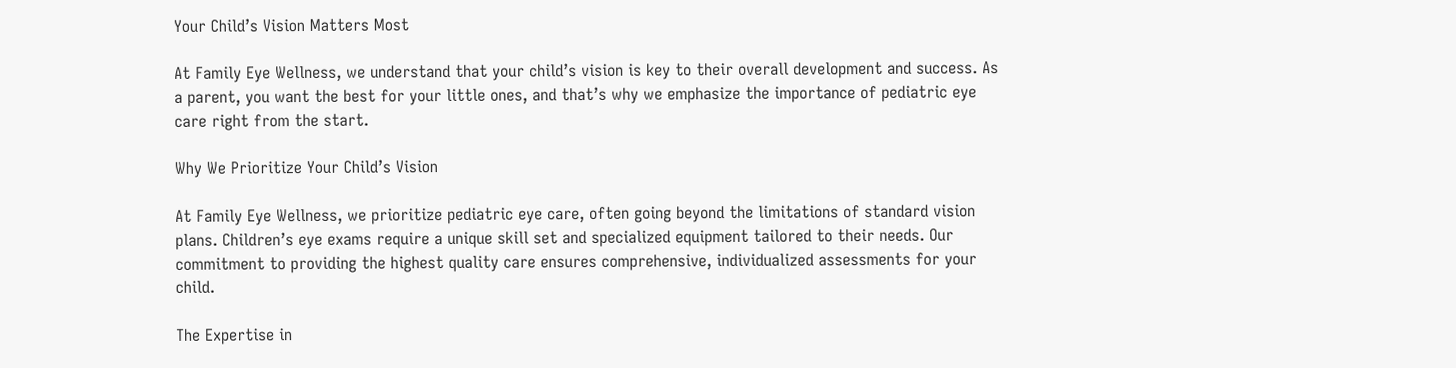Your Child’s Vision Matters Most

At Family Eye Wellness, we understand that your child’s vision is key to their overall development and success. As a parent, you want the best for your little ones, and that’s why we emphasize the importance of pediatric eye care right from the start.

Why We Prioritize Your Child’s Vision

At Family Eye Wellness, we prioritize pediatric eye care, often going beyond the limitations of standard vision plans. Children’s eye exams require a unique skill set and specialized equipment tailored to their needs. Our commitment to providing the highest quality care ensures comprehensive, individualized assessments for your child.

The Expertise in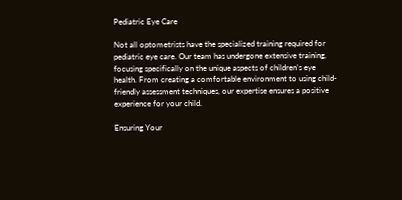Pediatric Eye Care

Not all optometrists have the specialized training required for pediatric eye care. Our team has undergone extensive training, focusing specifically on the unique aspects of children’s eye health. From creating a comfortable environment to using child-friendly assessment techniques, our expertise ensures a positive experience for your child.

Ensuring Your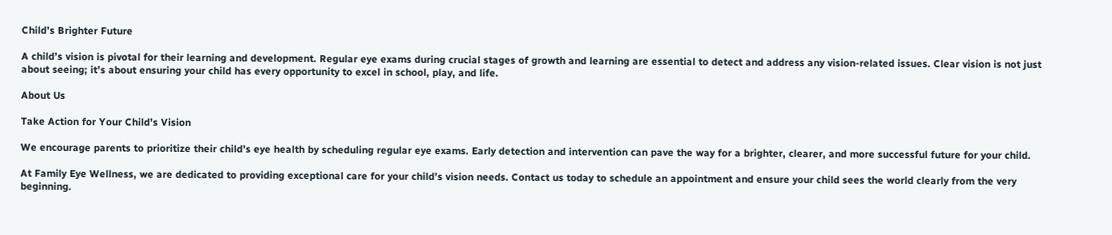Child’s Brighter Future

A child’s vision is pivotal for their learning and development. Regular eye exams during crucial stages of growth and learning are essential to detect and address any vision-related issues. Clear vision is not just about seeing; it’s about ensuring your child has every opportunity to excel in school, play, and life.

About Us

Take Action for Your Child’s Vision

We encourage parents to prioritize their child’s eye health by scheduling regular eye exams. Early detection and intervention can pave the way for a brighter, clearer, and more successful future for your child.

At Family Eye Wellness, we are dedicated to providing exceptional care for your child’s vision needs. Contact us today to schedule an appointment and ensure your child sees the world clearly from the very beginning.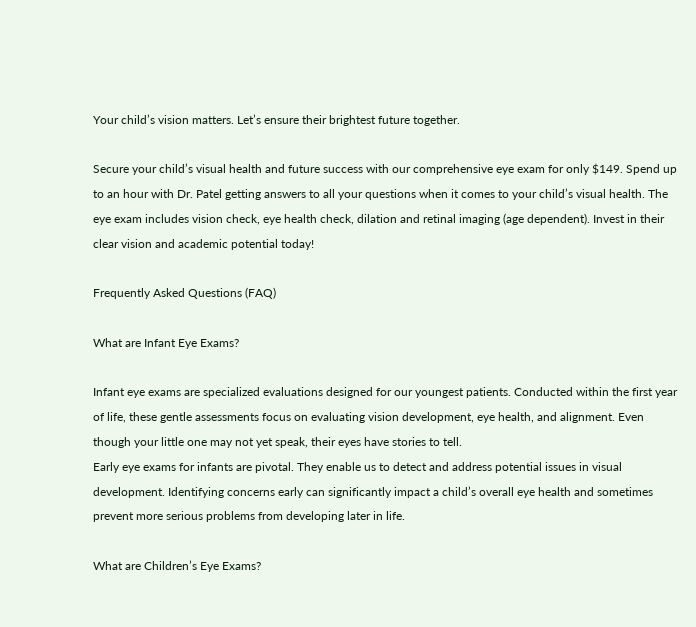Your child’s vision matters. Let’s ensure their brightest future together.

Secure your child’s visual health and future success with our comprehensive eye exam for only $149. Spend up to an hour with Dr. Patel getting answers to all your questions when it comes to your child’s visual health. The eye exam includes vision check, eye health check, dilation and retinal imaging (age dependent). Invest in their clear vision and academic potential today!

Frequently Asked Questions (FAQ)

What are Infant Eye Exams?

Infant eye exams are specialized evaluations designed for our youngest patients. Conducted within the first year of life, these gentle assessments focus on evaluating vision development, eye health, and alignment. Even though your little one may not yet speak, their eyes have stories to tell.
Early eye exams for infants are pivotal. They enable us to detect and address potential issues in visual development. Identifying concerns early can significantly impact a child’s overall eye health and sometimes prevent more serious problems from developing later in life.

What are Children’s Eye Exams?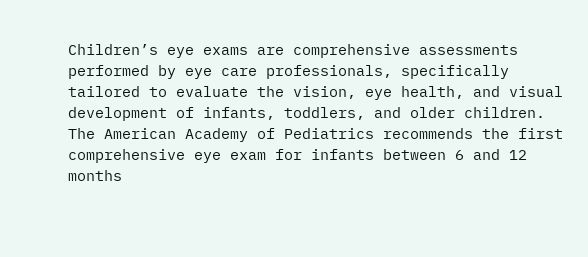Children’s eye exams are comprehensive assessments performed by eye care professionals, specifically tailored to evaluate the vision, eye health, and visual development of infants, toddlers, and older children.
The American Academy of Pediatrics recommends the first comprehensive eye exam for infants between 6 and 12 months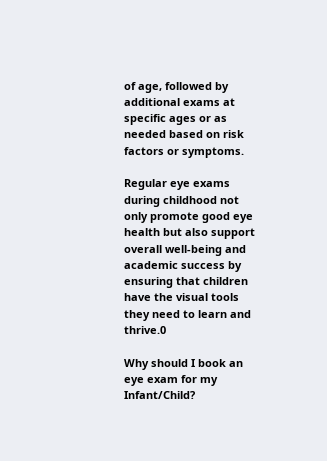of age, followed by additional exams at specific ages or as needed based on risk factors or symptoms.

Regular eye exams during childhood not only promote good eye health but also support overall well-being and academic success by ensuring that children have the visual tools they need to learn and thrive.0

Why should I book an eye exam for my Infant/Child?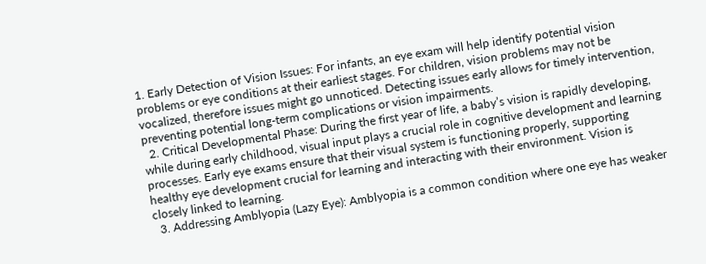1. Early Detection of Vision Issues: For infants, an eye exam will help identify potential vision problems or eye conditions at their earliest stages. For children, vision problems may not be vocalized, therefore issues might go unnoticed. Detecting issues early allows for timely intervention, preventing potential long-term complications or vision impairments.
  2. Critical Developmental Phase: During the first year of life, a baby’s vision is rapidly developing, while during early childhood, visual input plays a crucial role in cognitive development and learning processes. Early eye exams ensure that their visual system is functioning properly, supporting healthy eye development crucial for learning and interacting with their environment. Vision is closely linked to learning.
  3. Addressing Amblyopia (Lazy Eye): Amblyopia is a common condition where one eye has weaker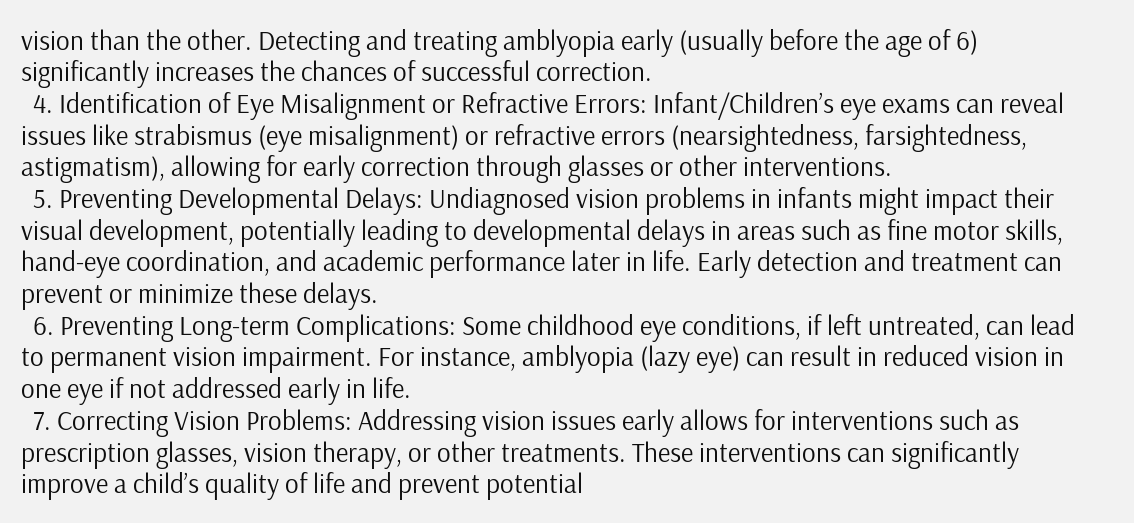vision than the other. Detecting and treating amblyopia early (usually before the age of 6) significantly increases the chances of successful correction.
  4. Identification of Eye Misalignment or Refractive Errors: Infant/Children’s eye exams can reveal issues like strabismus (eye misalignment) or refractive errors (nearsightedness, farsightedness, astigmatism), allowing for early correction through glasses or other interventions.
  5. Preventing Developmental Delays: Undiagnosed vision problems in infants might impact their visual development, potentially leading to developmental delays in areas such as fine motor skills, hand-eye coordination, and academic performance later in life. Early detection and treatment can prevent or minimize these delays.
  6. Preventing Long-term Complications: Some childhood eye conditions, if left untreated, can lead to permanent vision impairment. For instance, amblyopia (lazy eye) can result in reduced vision in one eye if not addressed early in life.
  7. Correcting Vision Problems: Addressing vision issues early allows for interventions such as prescription glasses, vision therapy, or other treatments. These interventions can significantly improve a child’s quality of life and prevent potential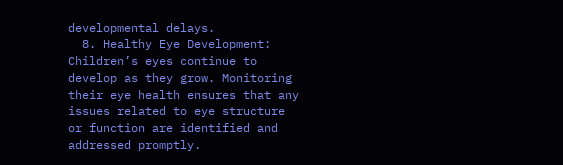developmental delays.
  8. Healthy Eye Development: Children’s eyes continue to develop as they grow. Monitoring their eye health ensures that any issues related to eye structure or function are identified and addressed promptly.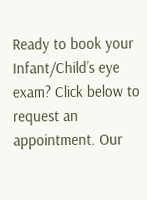Ready to book your Infant/Child’s eye exam? Click below to request an appointment. Our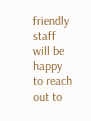friendly staff will be happy to reach out to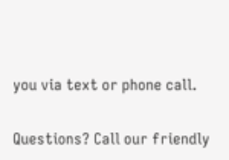you via text or phone call.

Questions? Call our friendly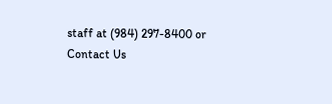staff at (984) 297-8400 or Contact Us